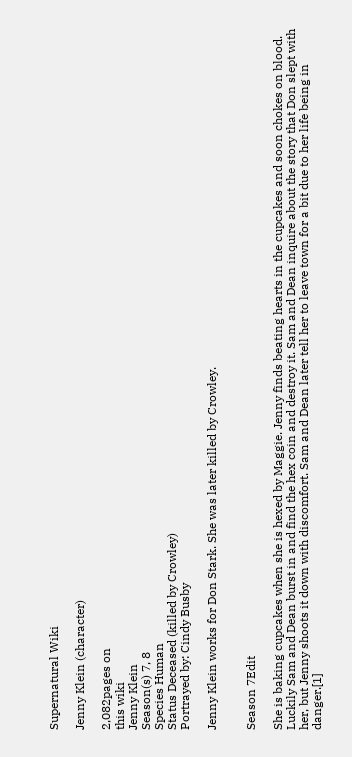Supernatural Wiki

Jenny Klein (character)

2,082pages on
this wiki
Jenny Klein
Season(s) 7, 8
Species Human
Status Deceased (killed by Crowley)
Portrayed by: Cindy Busby

Jenny Klein works for Don Stark. She was later killed by Crowley.


Season 7Edit

She is baking cupcakes when she is hexed by Maggie. Jenny finds beating hearts in the cupcakes and soon chokes on blood. Luckily Sam and Dean burst in and find the hex coin and destroy it. Sam and Dean inquire about the story that Don slept with her, but Jenny shoots it down with discomfort. Sam and Dean later tell her to leave town for a bit due to her life being in danger.[1]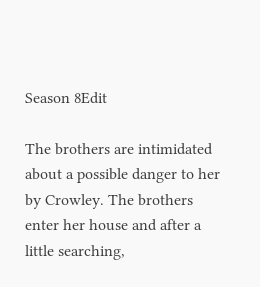Season 8Edit

The brothers are intimidated about a possible danger to her by Crowley. The brothers enter her house and after a little searching,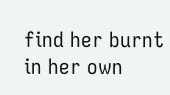find her burnt in her own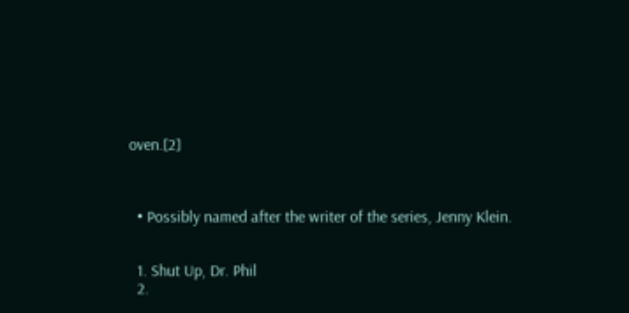oven.[2]



  • Possibly named after the writer of the series, Jenny Klein.


  1. Shut Up, Dr. Phil
  2.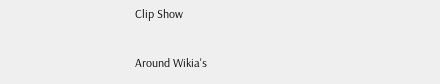Clip Show

Around Wikia's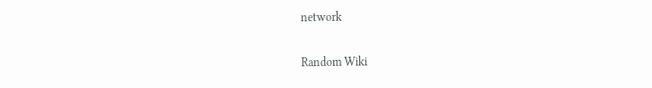network

Random Wiki